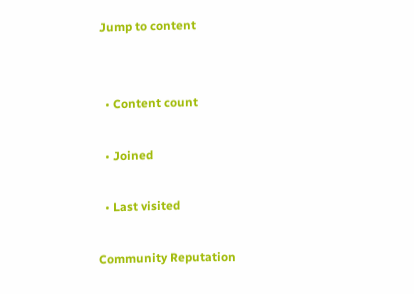Jump to content


  • Content count

  • Joined

  • Last visited

Community Reputation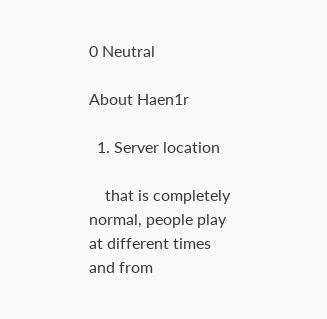0 Neutral

About Haen1r

  1. Server location

    that is completely normal, people play at different times and from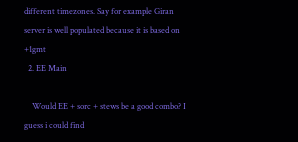different timezones. Say for example Giran server is well populated because it is based on +1gmt
  2. EE Main

    Would EE + sorc + stews be a good combo? I guess i could find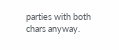parties with both chars anyway.